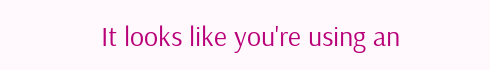It looks like you're using an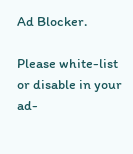Ad Blocker.

Please white-list or disable in your ad-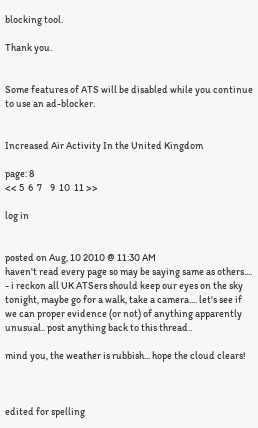blocking tool.

Thank you.


Some features of ATS will be disabled while you continue to use an ad-blocker.


Increased Air Activity In the United Kingdom

page: 8
<< 5  6  7    9  10  11 >>

log in


posted on Aug, 10 2010 @ 11:30 AM
haven't read every page so may be saying same as others.... - i reckon all UK ATSers should keep our eyes on the sky tonight, maybe go for a walk, take a camera.... let's see if we can proper evidence (or not) of anything apparently unusual.. post anything back to this thread..

mind you, the weather is rubbish... hope the cloud clears!



edited for spelling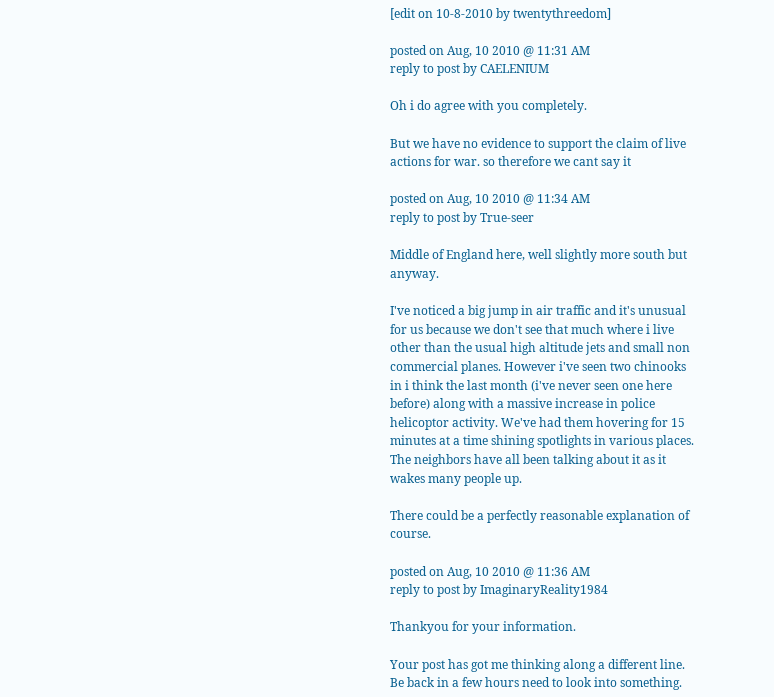[edit on 10-8-2010 by twentythreedom]

posted on Aug, 10 2010 @ 11:31 AM
reply to post by CAELENIUM

Oh i do agree with you completely.

But we have no evidence to support the claim of live actions for war. so therefore we cant say it

posted on Aug, 10 2010 @ 11:34 AM
reply to post by True-seer

Middle of England here, well slightly more south but anyway.

I've noticed a big jump in air traffic and it's unusual for us because we don't see that much where i live other than the usual high altitude jets and small non commercial planes. However i've seen two chinooks in i think the last month (i've never seen one here before) along with a massive increase in police helicoptor activity. We've had them hovering for 15 minutes at a time shining spotlights in various places. The neighbors have all been talking about it as it wakes many people up.

There could be a perfectly reasonable explanation of course.

posted on Aug, 10 2010 @ 11:36 AM
reply to post by ImaginaryReality1984

Thankyou for your information.

Your post has got me thinking along a different line. Be back in a few hours need to look into something.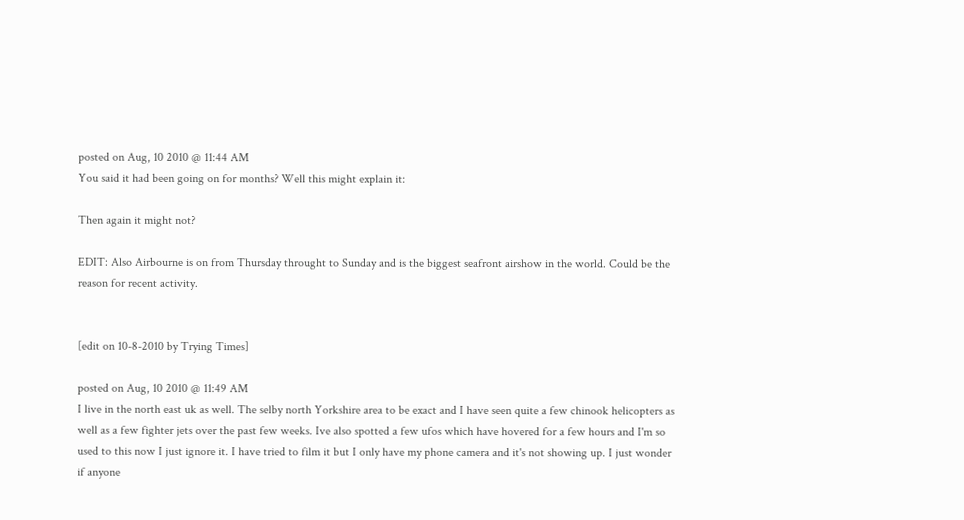posted on Aug, 10 2010 @ 11:44 AM
You said it had been going on for months? Well this might explain it:

Then again it might not?

EDIT: Also Airbourne is on from Thursday throught to Sunday and is the biggest seafront airshow in the world. Could be the reason for recent activity.


[edit on 10-8-2010 by Trying Times]

posted on Aug, 10 2010 @ 11:49 AM
I live in the north east uk as well. The selby north Yorkshire area to be exact and I have seen quite a few chinook helicopters as well as a few fighter jets over the past few weeks. Ive also spotted a few ufos which have hovered for a few hours and I'm so used to this now I just ignore it. I have tried to film it but I only have my phone camera and it's not showing up. I just wonder if anyone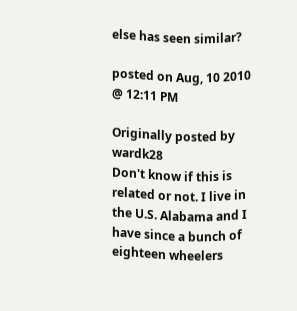else has seen similar?

posted on Aug, 10 2010 @ 12:11 PM

Originally posted by wardk28
Don't know if this is related or not. I live in the U.S. Alabama and I have since a bunch of eighteen wheelers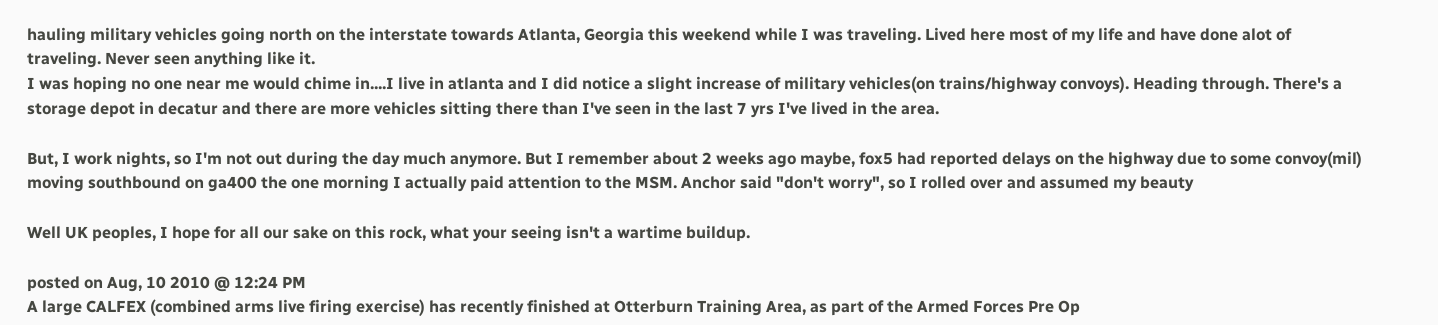hauling military vehicles going north on the interstate towards Atlanta, Georgia this weekend while I was traveling. Lived here most of my life and have done alot of traveling. Never seen anything like it.
I was hoping no one near me would chime in....I live in atlanta and I did notice a slight increase of military vehicles(on trains/highway convoys). Heading through. There's a storage depot in decatur and there are more vehicles sitting there than I've seen in the last 7 yrs I've lived in the area.

But, I work nights, so I'm not out during the day much anymore. But I remember about 2 weeks ago maybe, fox5 had reported delays on the highway due to some convoy(mil) moving southbound on ga400 the one morning I actually paid attention to the MSM. Anchor said "don't worry", so I rolled over and assumed my beauty

Well UK peoples, I hope for all our sake on this rock, what your seeing isn't a wartime buildup.

posted on Aug, 10 2010 @ 12:24 PM
A large CALFEX (combined arms live firing exercise) has recently finished at Otterburn Training Area, as part of the Armed Forces Pre Op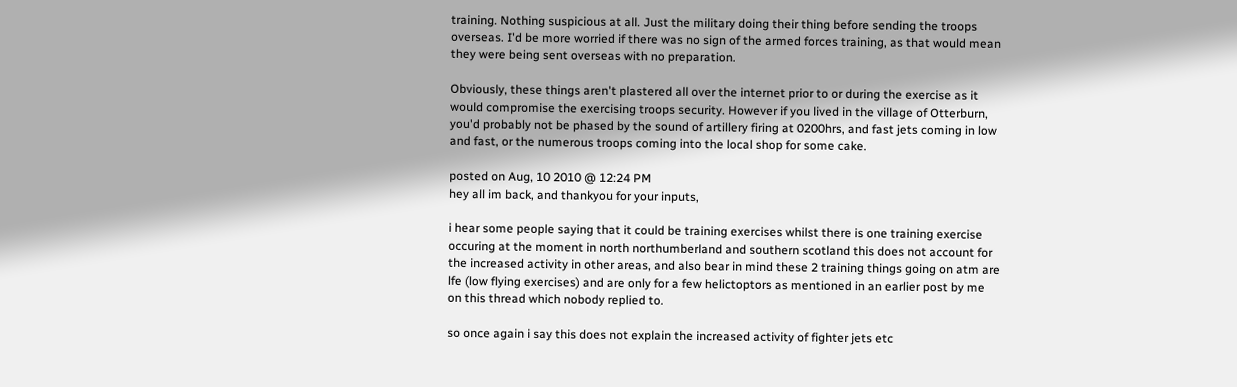training. Nothing suspicious at all. Just the military doing their thing before sending the troops overseas. I'd be more worried if there was no sign of the armed forces training, as that would mean they were being sent overseas with no preparation.

Obviously, these things aren't plastered all over the internet prior to or during the exercise as it would compromise the exercising troops security. However if you lived in the village of Otterburn, you'd probably not be phased by the sound of artillery firing at 0200hrs, and fast jets coming in low and fast, or the numerous troops coming into the local shop for some cake.

posted on Aug, 10 2010 @ 12:24 PM
hey all im back, and thankyou for your inputs,

i hear some people saying that it could be training exercises whilst there is one training exercise occuring at the moment in north northumberland and southern scotland this does not account for the increased activity in other areas, and also bear in mind these 2 training things going on atm are lfe (low flying exercises) and are only for a few helictoptors as mentioned in an earlier post by me on this thread which nobody replied to.

so once again i say this does not explain the increased activity of fighter jets etc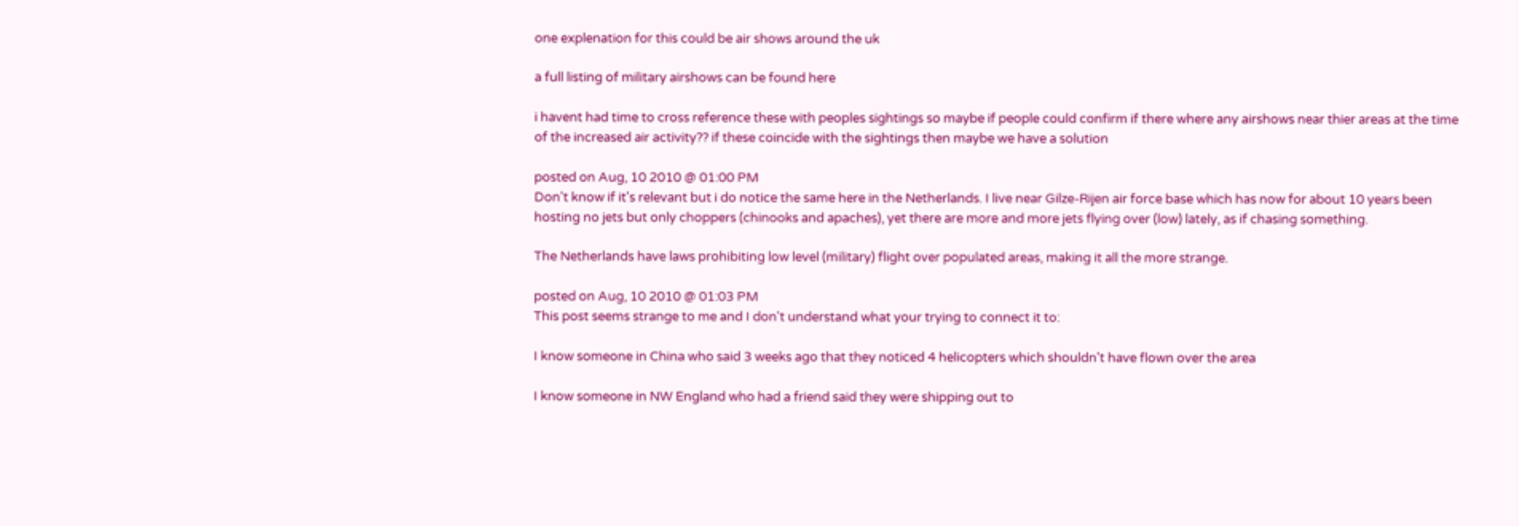one explenation for this could be air shows around the uk

a full listing of military airshows can be found here

i havent had time to cross reference these with peoples sightings so maybe if people could confirm if there where any airshows near thier areas at the time of the increased air activity?? if these coincide with the sightings then maybe we have a solution

posted on Aug, 10 2010 @ 01:00 PM
Don't know if it's relevant but i do notice the same here in the Netherlands. I live near Gilze-Rijen air force base which has now for about 10 years been hosting no jets but only choppers (chinooks and apaches), yet there are more and more jets flying over (low) lately, as if chasing something.

The Netherlands have laws prohibiting low level (military) flight over populated areas, making it all the more strange.

posted on Aug, 10 2010 @ 01:03 PM
This post seems strange to me and I don't understand what your trying to connect it to:

I know someone in China who said 3 weeks ago that they noticed 4 helicopters which shouldn't have flown over the area

I know someone in NW England who had a friend said they were shipping out to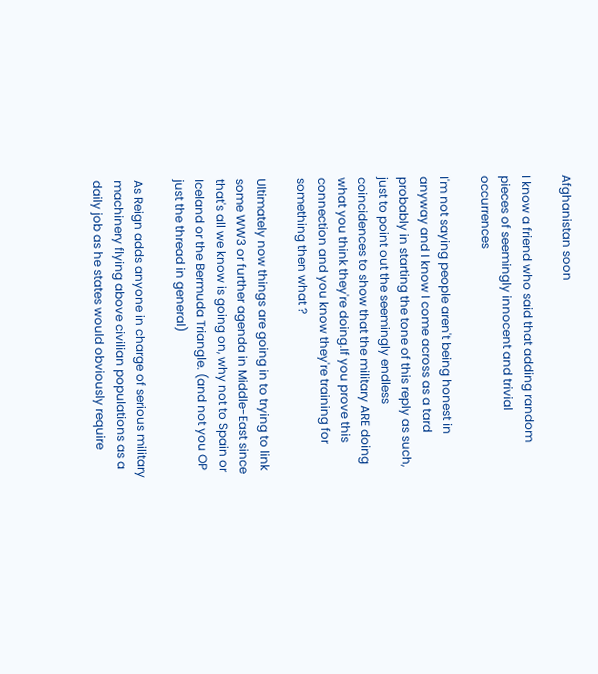Afghanistan soon

I know a friend who said that adding random pieces of seemingly innocent and trivial occurrences

I'm not saying people aren't being honest in anyway and I know I come across as a tard probably in starting the tone of this reply as such, just to point out the seemingly endless coincidences to show that the military ARE doing what you think they're doing.If you prove this connection and you know they're training for something then what ?

Ultimately now things are going in to trying to link some WW3 or further agenda in Middle-East since that's all we know is going on, why not to Spain or Iceland or the Bermuda Triangle. (and not you OP just the thread in general)

As Reign adds anyone in charge of serious military machinery flying above civilian populations as a daily job as he states would obviously require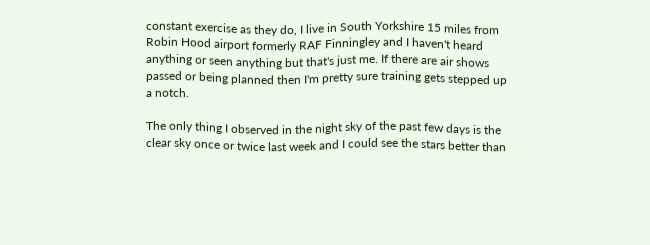constant exercise as they do, I live in South Yorkshire 15 miles from Robin Hood airport formerly RAF Finningley and I haven't heard anything or seen anything but that's just me. If there are air shows passed or being planned then I'm pretty sure training gets stepped up a notch.

The only thing I observed in the night sky of the past few days is the clear sky once or twice last week and I could see the stars better than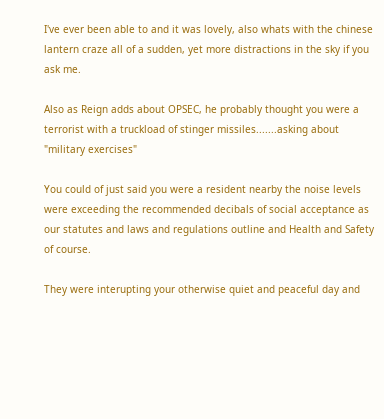I've ever been able to and it was lovely, also whats with the chinese lantern craze all of a sudden, yet more distractions in the sky if you ask me.

Also as Reign adds about OPSEC, he probably thought you were a terrorist with a truckload of stinger missiles.......asking about "military exercises"

You could of just said you were a resident nearby the noise levels were exceeding the recommended decibals of social acceptance as our statutes and laws and regulations outline and Health and Safety of course.

They were interupting your otherwise quiet and peaceful day and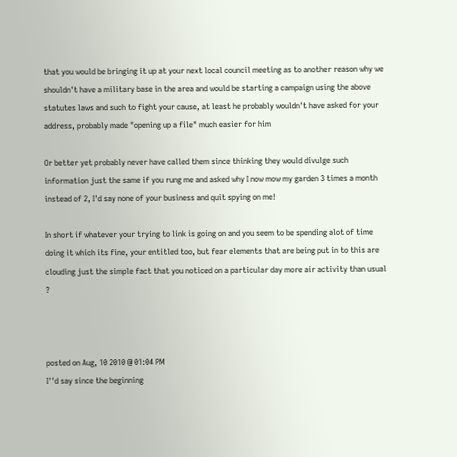that you would be bringing it up at your next local council meeting as to another reason why we shouldn't have a military base in the area and would be starting a campaign using the above statutes laws and such to fight your cause, at least he probably wouldn't have asked for your address, probably made "opening up a file" much easier for him

Or better yet probably never have called them since thinking they would divulge such information just the same if you rung me and asked why I now mow my garden 3 times a month instead of 2, I'd say none of your business and quit spying on me!

In short if whatever your trying to link is going on and you seem to be spending alot of time doing it which its fine, your entitled too, but fear elements that are being put in to this are clouding just the simple fact that you noticed on a particular day more air activity than usual ?



posted on Aug, 10 2010 @ 01:04 PM
I''d say since the beginning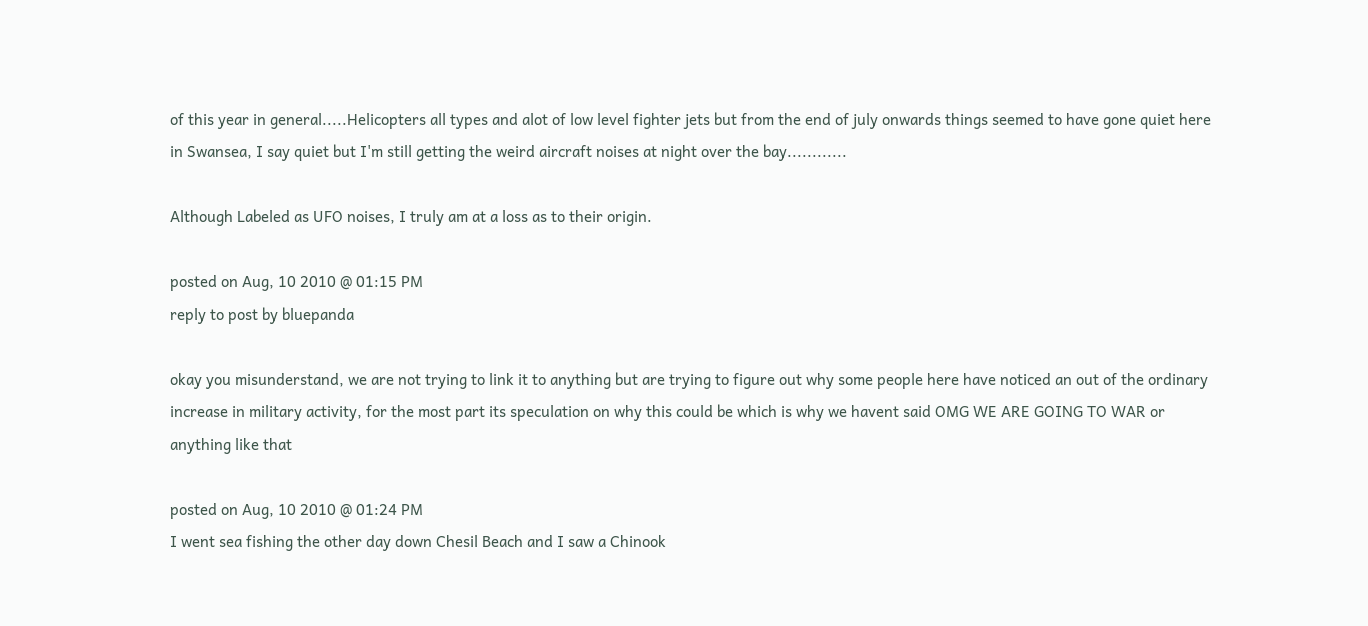of this year in general.....Helicopters all types and alot of low level fighter jets but from the end of july onwards things seemed to have gone quiet here in Swansea, I say quiet but I'm still getting the weird aircraft noises at night over the bay............

Although Labeled as UFO noises, I truly am at a loss as to their origin.

posted on Aug, 10 2010 @ 01:15 PM
reply to post by bluepanda

okay you misunderstand, we are not trying to link it to anything but are trying to figure out why some people here have noticed an out of the ordinary increase in military activity, for the most part its speculation on why this could be which is why we havent said OMG WE ARE GOING TO WAR or anything like that

posted on Aug, 10 2010 @ 01:24 PM
I went sea fishing the other day down Chesil Beach and I saw a Chinook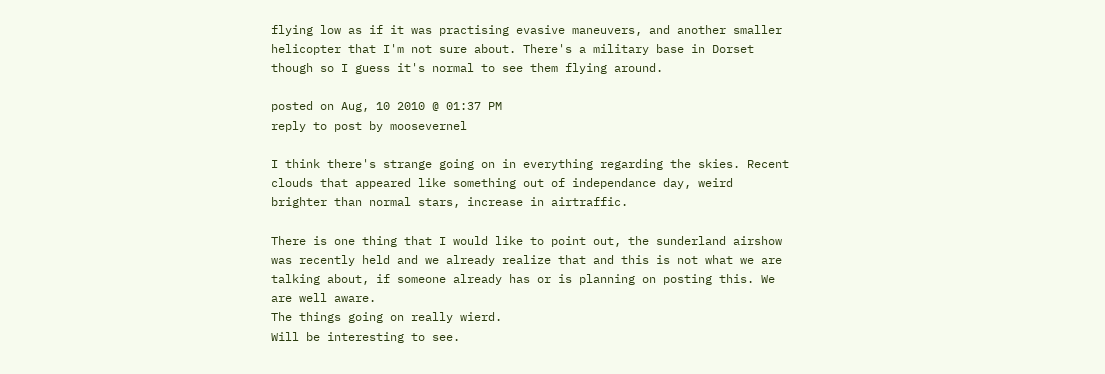flying low as if it was practising evasive maneuvers, and another smaller helicopter that I'm not sure about. There's a military base in Dorset though so I guess it's normal to see them flying around.

posted on Aug, 10 2010 @ 01:37 PM
reply to post by moosevernel

I think there's strange going on in everything regarding the skies. Recent clouds that appeared like something out of independance day, weird brighter than normal stars, increase in airtraffic.

There is one thing that I would like to point out, the sunderland airshow was recently held and we already realize that and this is not what we are talking about, if someone already has or is planning on posting this. We are well aware.
The things going on really wierd.
Will be interesting to see.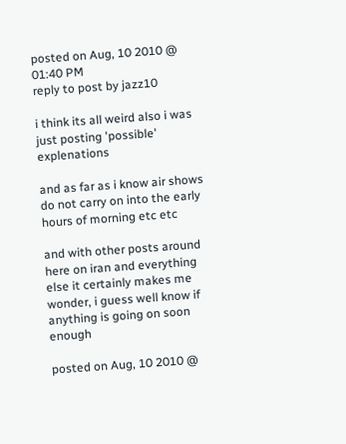posted on Aug, 10 2010 @ 01:40 PM
reply to post by jazz10

i think its all weird also i was just posting 'possible' explenations

and as far as i know air shows do not carry on into the early hours of morning etc etc

and with other posts around here on iran and everything else it certainly makes me wonder, i guess well know if anything is going on soon enough

posted on Aug, 10 2010 @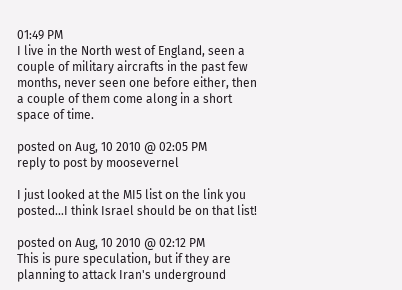01:49 PM
I live in the North west of England, seen a couple of military aircrafts in the past few months, never seen one before either, then a couple of them come along in a short space of time.

posted on Aug, 10 2010 @ 02:05 PM
reply to post by moosevernel

I just looked at the MI5 list on the link you posted...I think Israel should be on that list!

posted on Aug, 10 2010 @ 02:12 PM
This is pure speculation, but if they are planning to attack Iran's underground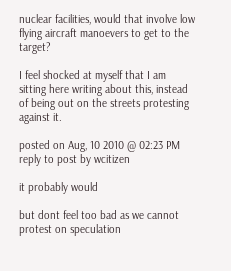nuclear facilities, would that involve low flying aircraft manoevers to get to the target?

I feel shocked at myself that I am sitting here writing about this, instead of being out on the streets protesting against it.

posted on Aug, 10 2010 @ 02:23 PM
reply to post by wcitizen

it probably would

but dont feel too bad as we cannot protest on speculation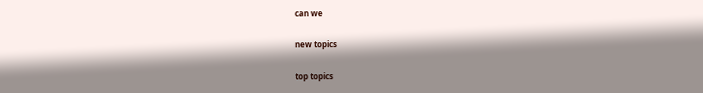can we

new topics

top topics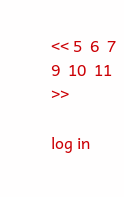<< 5  6  7    9  10  11 >>

log in